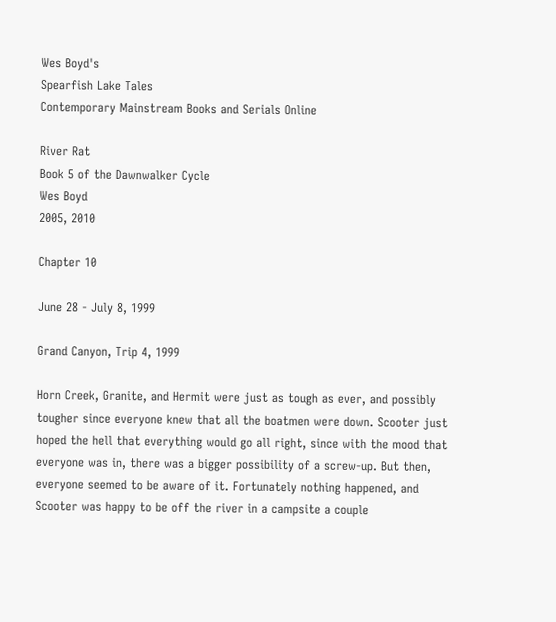Wes Boyd's
Spearfish Lake Tales
Contemporary Mainstream Books and Serials Online

River Rat
Book 5 of the Dawnwalker Cycle
Wes Boyd
2005, 2010

Chapter 10

June 28 - July 8, 1999

Grand Canyon, Trip 4, 1999

Horn Creek, Granite, and Hermit were just as tough as ever, and possibly tougher since everyone knew that all the boatmen were down. Scooter just hoped the hell that everything would go all right, since with the mood that everyone was in, there was a bigger possibility of a screw-up. But then, everyone seemed to be aware of it. Fortunately nothing happened, and Scooter was happy to be off the river in a campsite a couple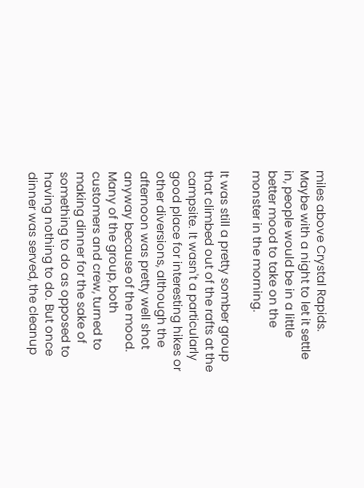miles above Crystal Rapids. Maybe with a night to let it settle in, people would be in a little better mood to take on the monster in the morning.

It was still a pretty somber group that climbed out of the rafts at the campsite. It wasn't a particularly good place for interesting hikes or other diversions, although the afternoon was pretty well shot anyway because of the mood. Many of the group, both customers and crew, turned to making dinner for the sake of something to do as opposed to having nothing to do. But once dinner was served, the cleanup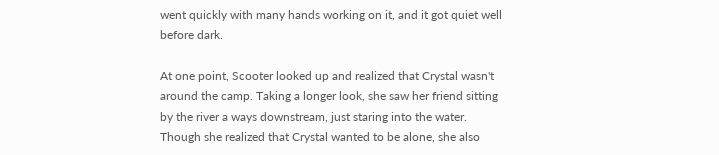went quickly with many hands working on it, and it got quiet well before dark.

At one point, Scooter looked up and realized that Crystal wasn't around the camp. Taking a longer look, she saw her friend sitting by the river a ways downstream, just staring into the water. Though she realized that Crystal wanted to be alone, she also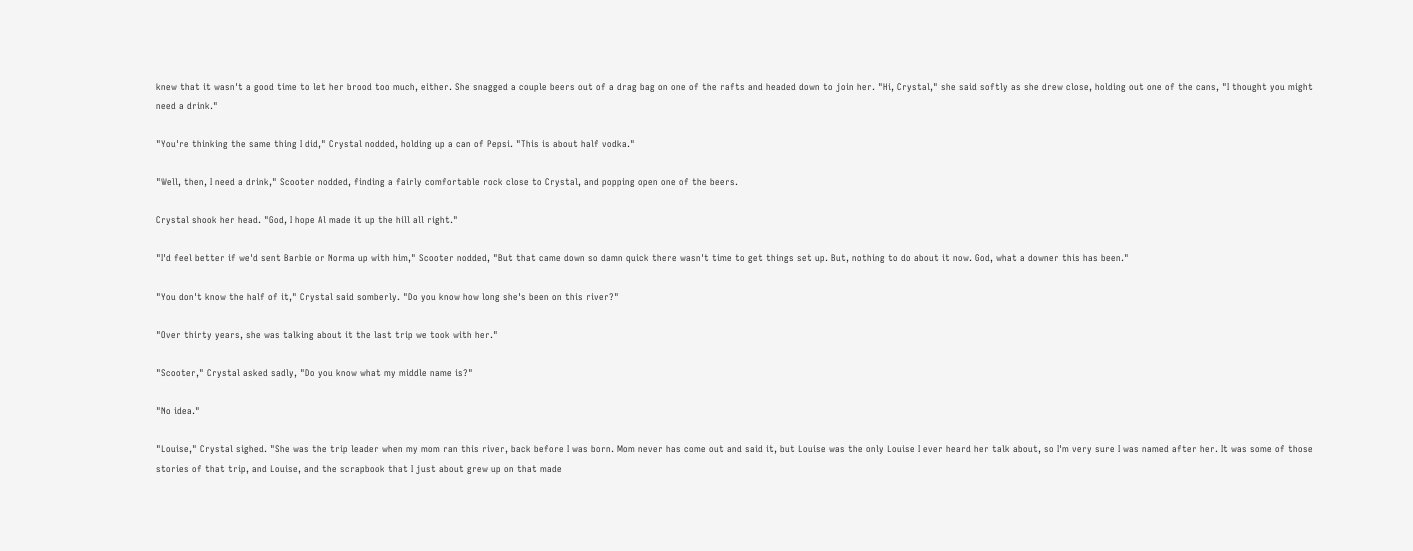knew that it wasn't a good time to let her brood too much, either. She snagged a couple beers out of a drag bag on one of the rafts and headed down to join her. "Hi, Crystal," she said softly as she drew close, holding out one of the cans, "I thought you might need a drink."

"You're thinking the same thing I did," Crystal nodded, holding up a can of Pepsi. "This is about half vodka."

"Well, then, I need a drink," Scooter nodded, finding a fairly comfortable rock close to Crystal, and popping open one of the beers.

Crystal shook her head. "God, I hope Al made it up the hill all right."

"I'd feel better if we'd sent Barbie or Norma up with him," Scooter nodded, "But that came down so damn quick there wasn't time to get things set up. But, nothing to do about it now. God, what a downer this has been."

"You don't know the half of it," Crystal said somberly. "Do you know how long she's been on this river?"

"Over thirty years, she was talking about it the last trip we took with her."

"Scooter," Crystal asked sadly, "Do you know what my middle name is?"

"No idea."

"Louise," Crystal sighed. "She was the trip leader when my mom ran this river, back before I was born. Mom never has come out and said it, but Louise was the only Louise I ever heard her talk about, so I'm very sure I was named after her. It was some of those stories of that trip, and Louise, and the scrapbook that I just about grew up on that made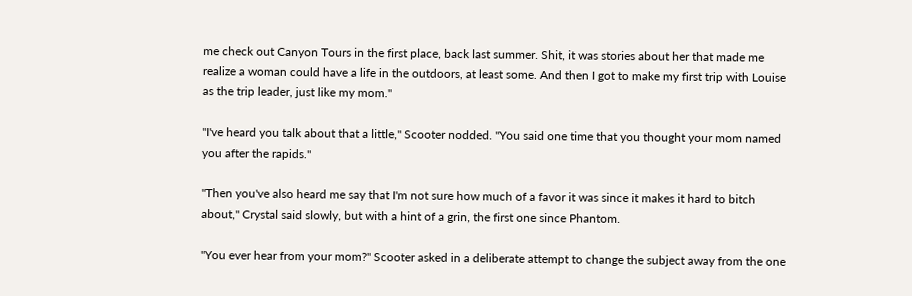me check out Canyon Tours in the first place, back last summer. Shit, it was stories about her that made me realize a woman could have a life in the outdoors, at least some. And then I got to make my first trip with Louise as the trip leader, just like my mom."

"I've heard you talk about that a little," Scooter nodded. "You said one time that you thought your mom named you after the rapids."

"Then you've also heard me say that I'm not sure how much of a favor it was since it makes it hard to bitch about," Crystal said slowly, but with a hint of a grin, the first one since Phantom.

"You ever hear from your mom?" Scooter asked in a deliberate attempt to change the subject away from the one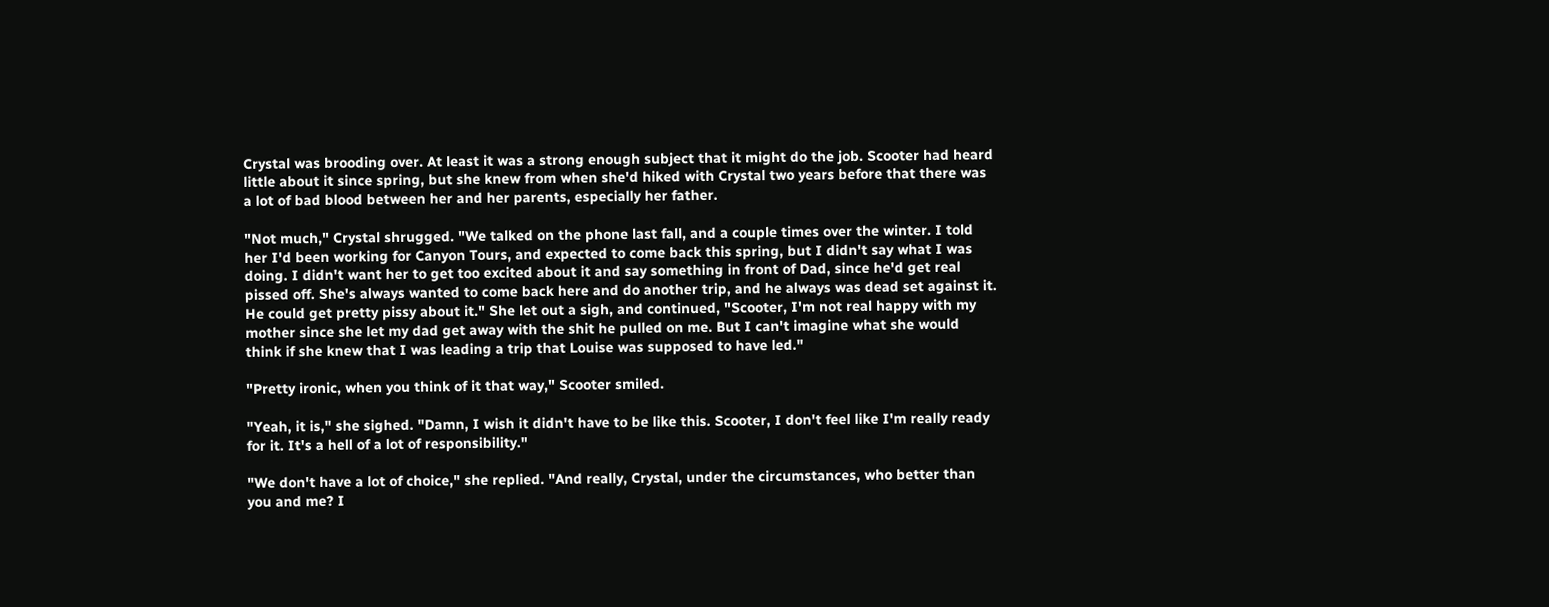Crystal was brooding over. At least it was a strong enough subject that it might do the job. Scooter had heard little about it since spring, but she knew from when she'd hiked with Crystal two years before that there was a lot of bad blood between her and her parents, especially her father.

"Not much," Crystal shrugged. "We talked on the phone last fall, and a couple times over the winter. I told her I'd been working for Canyon Tours, and expected to come back this spring, but I didn't say what I was doing. I didn't want her to get too excited about it and say something in front of Dad, since he'd get real pissed off. She's always wanted to come back here and do another trip, and he always was dead set against it. He could get pretty pissy about it." She let out a sigh, and continued, "Scooter, I'm not real happy with my mother since she let my dad get away with the shit he pulled on me. But I can't imagine what she would think if she knew that I was leading a trip that Louise was supposed to have led."

"Pretty ironic, when you think of it that way," Scooter smiled.

"Yeah, it is," she sighed. "Damn, I wish it didn't have to be like this. Scooter, I don't feel like I'm really ready for it. It's a hell of a lot of responsibility."

"We don't have a lot of choice," she replied. "And really, Crystal, under the circumstances, who better than you and me? I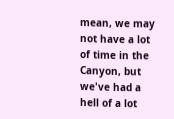mean, we may not have a lot of time in the Canyon, but we've had a hell of a lot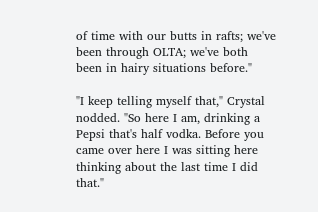of time with our butts in rafts; we've been through OLTA; we've both been in hairy situations before."

"I keep telling myself that," Crystal nodded. "So here I am, drinking a Pepsi that's half vodka. Before you came over here I was sitting here thinking about the last time I did that."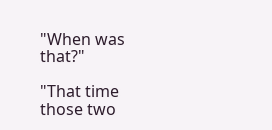"When was that?"

"That time those two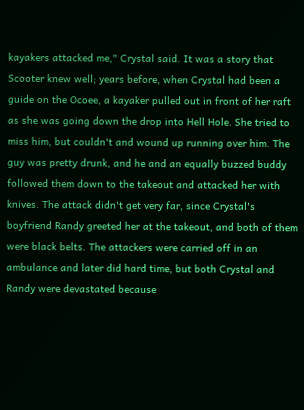kayakers attacked me," Crystal said. It was a story that Scooter knew well; years before, when Crystal had been a guide on the Ocoee, a kayaker pulled out in front of her raft as she was going down the drop into Hell Hole. She tried to miss him, but couldn't and wound up running over him. The guy was pretty drunk, and he and an equally buzzed buddy followed them down to the takeout and attacked her with knives. The attack didn't get very far, since Crystal's boyfriend Randy greeted her at the takeout, and both of them were black belts. The attackers were carried off in an ambulance and later did hard time, but both Crystal and Randy were devastated because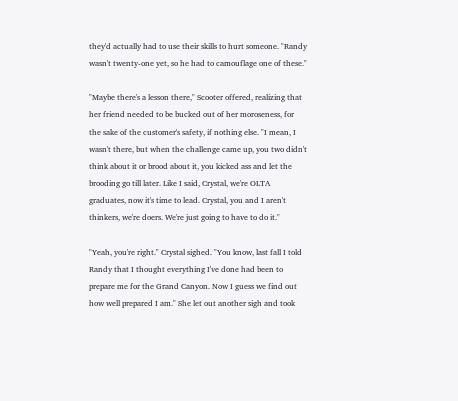they'd actually had to use their skills to hurt someone. "Randy wasn't twenty-one yet, so he had to camouflage one of these."

"Maybe there's a lesson there," Scooter offered, realizing that her friend needed to be bucked out of her moroseness, for the sake of the customer's safety, if nothing else. "I mean, I wasn't there, but when the challenge came up, you two didn't think about it or brood about it, you kicked ass and let the brooding go till later. Like I said, Crystal, we're OLTA graduates, now it's time to lead. Crystal, you and I aren't thinkers, we're doers. We're just going to have to do it."

"Yeah, you're right." Crystal sighed. "You know, last fall I told Randy that I thought everything I've done had been to prepare me for the Grand Canyon. Now I guess we find out how well prepared I am." She let out another sigh and took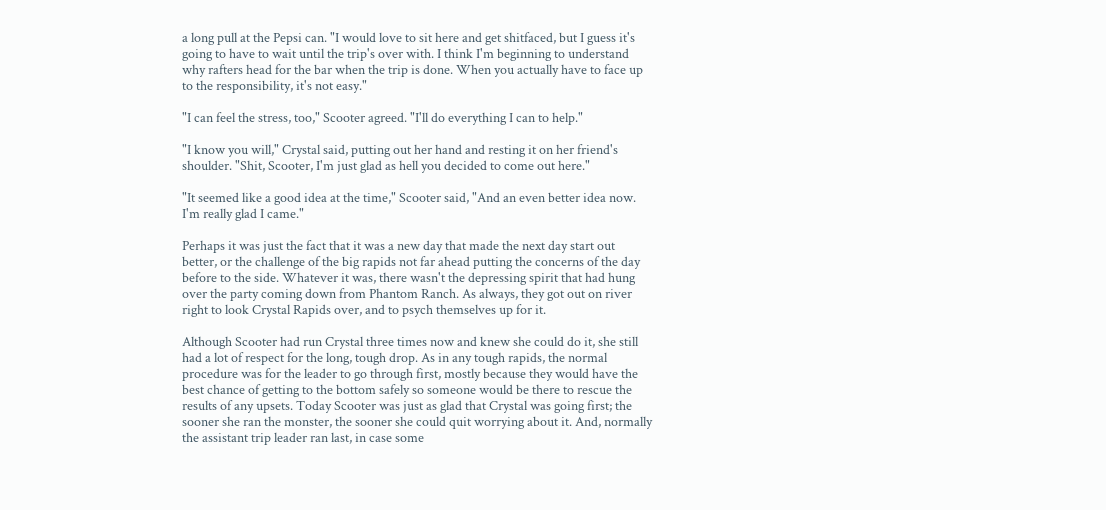a long pull at the Pepsi can. "I would love to sit here and get shitfaced, but I guess it's going to have to wait until the trip's over with. I think I'm beginning to understand why rafters head for the bar when the trip is done. When you actually have to face up to the responsibility, it's not easy."

"I can feel the stress, too," Scooter agreed. "I'll do everything I can to help."

"I know you will," Crystal said, putting out her hand and resting it on her friend's shoulder. "Shit, Scooter, I'm just glad as hell you decided to come out here."

"It seemed like a good idea at the time," Scooter said, "And an even better idea now. I'm really glad I came."

Perhaps it was just the fact that it was a new day that made the next day start out better, or the challenge of the big rapids not far ahead putting the concerns of the day before to the side. Whatever it was, there wasn't the depressing spirit that had hung over the party coming down from Phantom Ranch. As always, they got out on river right to look Crystal Rapids over, and to psych themselves up for it.

Although Scooter had run Crystal three times now and knew she could do it, she still had a lot of respect for the long, tough drop. As in any tough rapids, the normal procedure was for the leader to go through first, mostly because they would have the best chance of getting to the bottom safely so someone would be there to rescue the results of any upsets. Today Scooter was just as glad that Crystal was going first; the sooner she ran the monster, the sooner she could quit worrying about it. And, normally the assistant trip leader ran last, in case some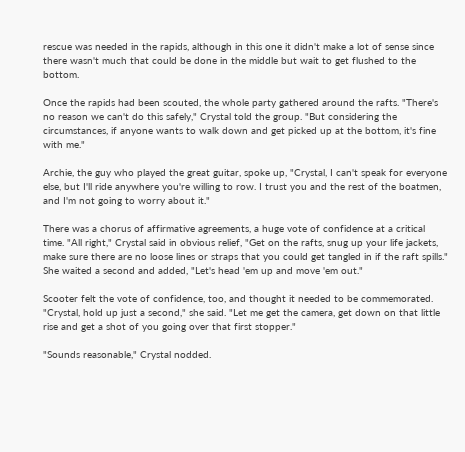rescue was needed in the rapids, although in this one it didn't make a lot of sense since there wasn't much that could be done in the middle but wait to get flushed to the bottom.

Once the rapids had been scouted, the whole party gathered around the rafts. "There's no reason we can't do this safely," Crystal told the group. "But considering the circumstances, if anyone wants to walk down and get picked up at the bottom, it's fine with me."

Archie, the guy who played the great guitar, spoke up, "Crystal, I can't speak for everyone else, but I'll ride anywhere you're willing to row. I trust you and the rest of the boatmen, and I'm not going to worry about it."

There was a chorus of affirmative agreements, a huge vote of confidence at a critical time. "All right," Crystal said in obvious relief, "Get on the rafts, snug up your life jackets, make sure there are no loose lines or straps that you could get tangled in if the raft spills." She waited a second and added, "Let's head 'em up and move 'em out."

Scooter felt the vote of confidence, too, and thought it needed to be commemorated. "Crystal, hold up just a second," she said. "Let me get the camera, get down on that little rise and get a shot of you going over that first stopper."

"Sounds reasonable," Crystal nodded.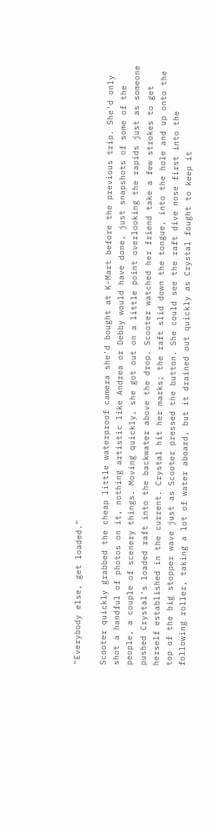"Everybody else, get loaded."

Scooter quickly grabbed the cheap little waterproof camera she'd bought at K-Mart before the previous trip. She'd only shot a handful of photos on it, nothing artistic like Andrea or Debby would have done, just snapshots of some of the people, a couple of scenery things. Moving quickly, she got out on a little point overlooking the rapids just as someone pushed Crystal's loaded raft into the backwater above the drop. Scooter watched her friend take a few strokes to get herself established in the current. Crystal hit her marks; the raft slid down the tongue, into the hole and up onto the top of the big stopper wave just as Scooter pressed the button. She could see the raft dive nose first into the following roller, taking a lot of water aboard, but it drained out quickly as Crystal fought to keep it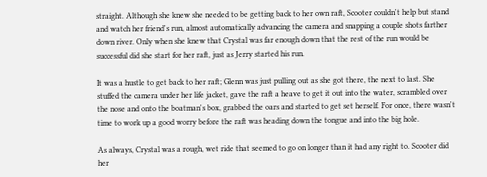straight. Although she knew she needed to be getting back to her own raft, Scooter couldn't help but stand and watch her friend's run, almost automatically advancing the camera and snapping a couple shots farther down river. Only when she knew that Crystal was far enough down that the rest of the run would be successful did she start for her raft, just as Jerry started his run.

It was a hustle to get back to her raft; Glenn was just pulling out as she got there, the next to last. She stuffed the camera under her life jacket, gave the raft a heave to get it out into the water, scrambled over the nose and onto the boatman's box, grabbed the oars and started to get set herself. For once, there wasn't time to work up a good worry before the raft was heading down the tongue and into the big hole.

As always, Crystal was a rough, wet ride that seemed to go on longer than it had any right to. Scooter did her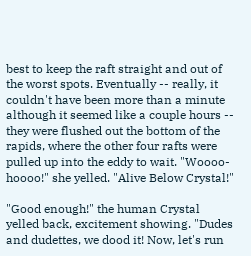best to keep the raft straight and out of the worst spots. Eventually -- really, it couldn't have been more than a minute although it seemed like a couple hours -- they were flushed out the bottom of the rapids, where the other four rafts were pulled up into the eddy to wait. "Woooo-hoooo!" she yelled. "Alive Below Crystal!"

"Good enough!" the human Crystal yelled back, excitement showing. "Dudes and dudettes, we dood it! Now, let's run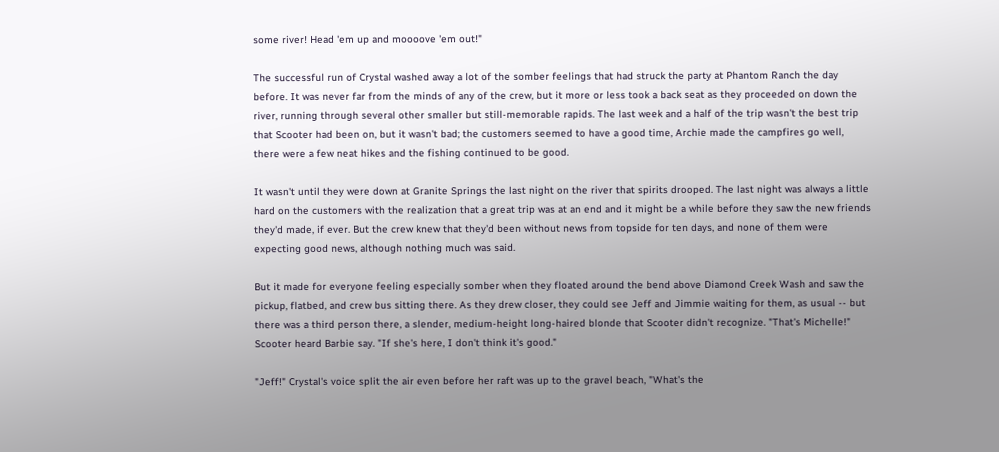some river! Head 'em up and moooove 'em out!"

The successful run of Crystal washed away a lot of the somber feelings that had struck the party at Phantom Ranch the day before. It was never far from the minds of any of the crew, but it more or less took a back seat as they proceeded on down the river, running through several other smaller but still-memorable rapids. The last week and a half of the trip wasn't the best trip that Scooter had been on, but it wasn't bad; the customers seemed to have a good time, Archie made the campfires go well, there were a few neat hikes and the fishing continued to be good.

It wasn't until they were down at Granite Springs the last night on the river that spirits drooped. The last night was always a little hard on the customers with the realization that a great trip was at an end and it might be a while before they saw the new friends they'd made, if ever. But the crew knew that they'd been without news from topside for ten days, and none of them were expecting good news, although nothing much was said.

But it made for everyone feeling especially somber when they floated around the bend above Diamond Creek Wash and saw the pickup, flatbed, and crew bus sitting there. As they drew closer, they could see Jeff and Jimmie waiting for them, as usual -- but there was a third person there, a slender, medium-height long-haired blonde that Scooter didn't recognize. "That's Michelle!" Scooter heard Barbie say. "If she's here, I don't think it's good."

"Jeff!" Crystal's voice split the air even before her raft was up to the gravel beach, "What's the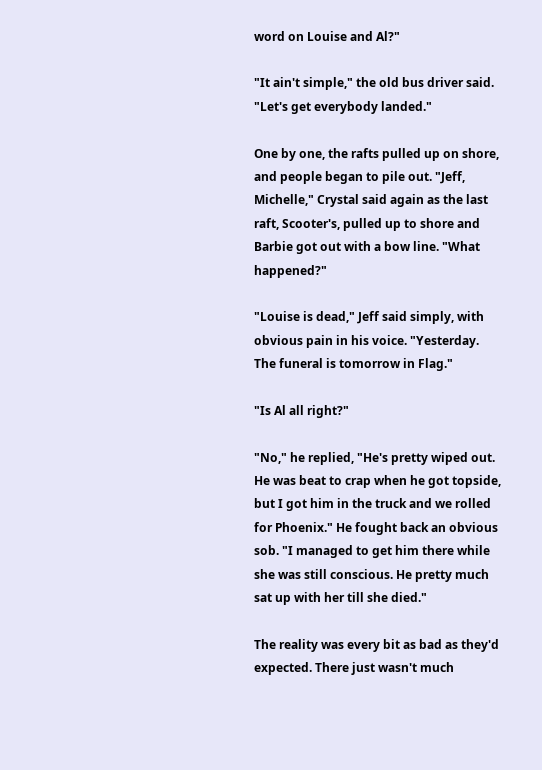word on Louise and Al?"

"It ain't simple," the old bus driver said. "Let's get everybody landed."

One by one, the rafts pulled up on shore, and people began to pile out. "Jeff, Michelle," Crystal said again as the last raft, Scooter's, pulled up to shore and Barbie got out with a bow line. "What happened?"

"Louise is dead," Jeff said simply, with obvious pain in his voice. "Yesterday. The funeral is tomorrow in Flag."

"Is Al all right?"

"No," he replied, "He's pretty wiped out. He was beat to crap when he got topside, but I got him in the truck and we rolled for Phoenix." He fought back an obvious sob. "I managed to get him there while she was still conscious. He pretty much sat up with her till she died."

The reality was every bit as bad as they'd expected. There just wasn't much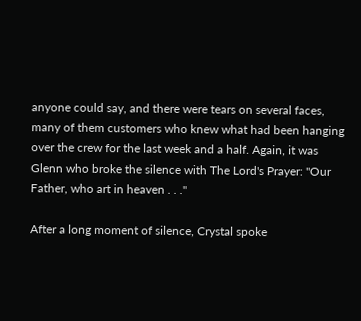anyone could say, and there were tears on several faces, many of them customers who knew what had been hanging over the crew for the last week and a half. Again, it was Glenn who broke the silence with The Lord's Prayer: "Our Father, who art in heaven . . ."

After a long moment of silence, Crystal spoke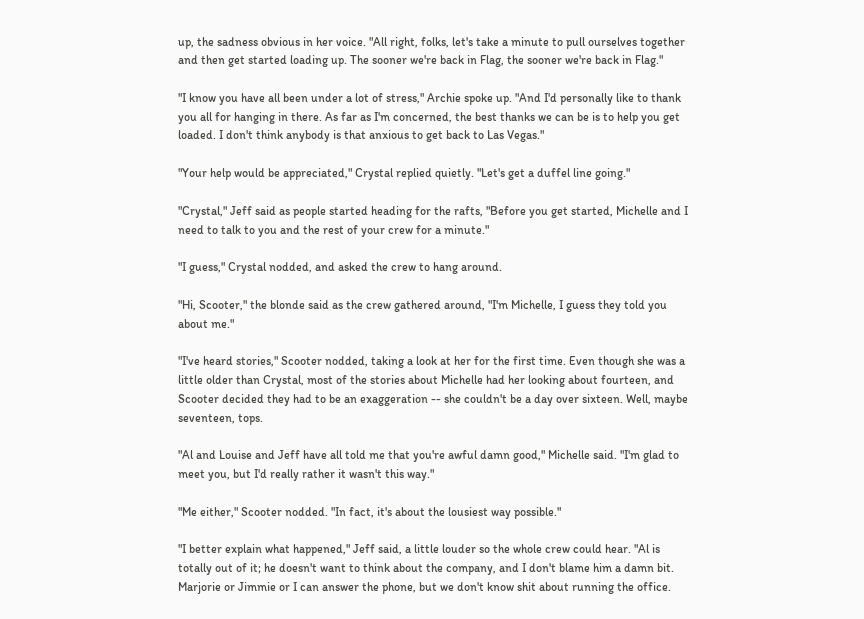up, the sadness obvious in her voice. "All right, folks, let's take a minute to pull ourselves together and then get started loading up. The sooner we're back in Flag, the sooner we're back in Flag."

"I know you have all been under a lot of stress," Archie spoke up. "And I'd personally like to thank you all for hanging in there. As far as I'm concerned, the best thanks we can be is to help you get loaded. I don't think anybody is that anxious to get back to Las Vegas."

"Your help would be appreciated," Crystal replied quietly. "Let's get a duffel line going."

"Crystal," Jeff said as people started heading for the rafts, "Before you get started, Michelle and I need to talk to you and the rest of your crew for a minute."

"I guess," Crystal nodded, and asked the crew to hang around.

"Hi, Scooter," the blonde said as the crew gathered around, "I'm Michelle, I guess they told you about me."

"I've heard stories," Scooter nodded, taking a look at her for the first time. Even though she was a little older than Crystal, most of the stories about Michelle had her looking about fourteen, and Scooter decided they had to be an exaggeration -- she couldn't be a day over sixteen. Well, maybe seventeen, tops.

"Al and Louise and Jeff have all told me that you're awful damn good," Michelle said. "I'm glad to meet you, but I'd really rather it wasn't this way."

"Me either," Scooter nodded. "In fact, it's about the lousiest way possible."

"I better explain what happened," Jeff said, a little louder so the whole crew could hear. "Al is totally out of it; he doesn't want to think about the company, and I don't blame him a damn bit. Marjorie or Jimmie or I can answer the phone, but we don't know shit about running the office.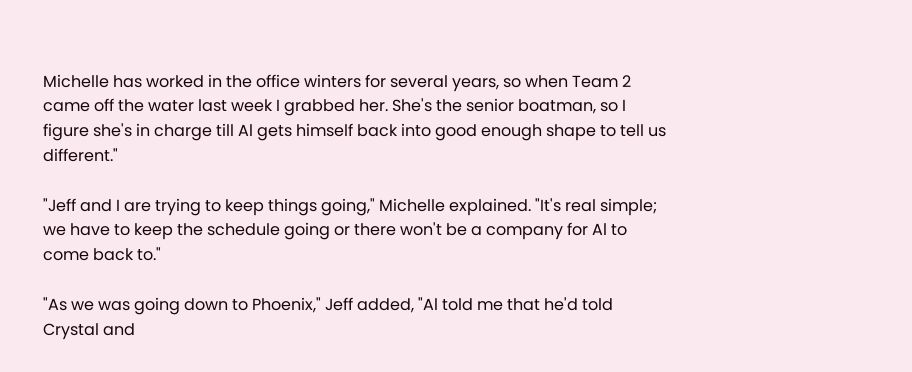Michelle has worked in the office winters for several years, so when Team 2 came off the water last week I grabbed her. She's the senior boatman, so I figure she's in charge till Al gets himself back into good enough shape to tell us different."

"Jeff and I are trying to keep things going," Michelle explained. "It's real simple; we have to keep the schedule going or there won't be a company for Al to come back to."

"As we was going down to Phoenix," Jeff added, "Al told me that he'd told Crystal and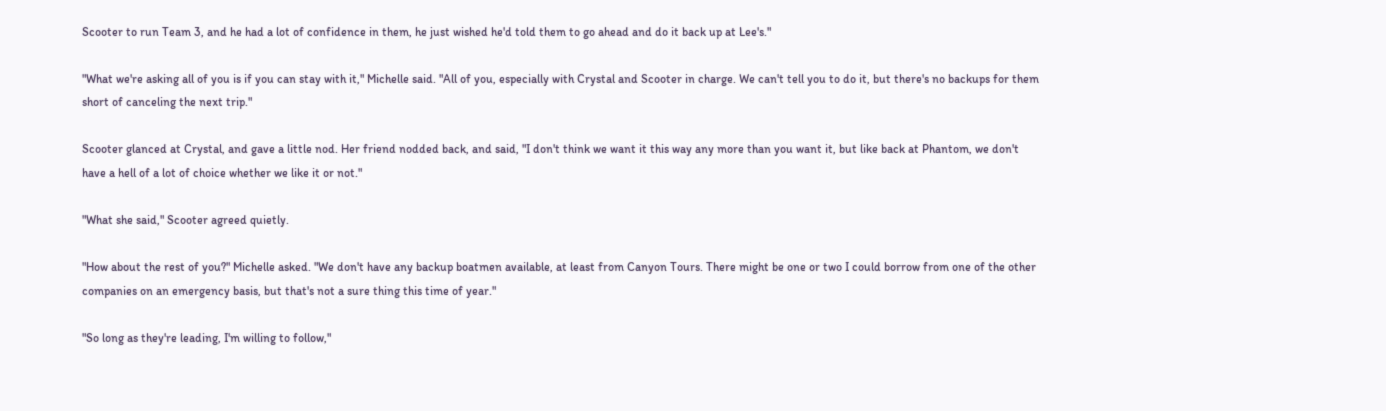Scooter to run Team 3, and he had a lot of confidence in them, he just wished he'd told them to go ahead and do it back up at Lee's."

"What we're asking all of you is if you can stay with it," Michelle said. "All of you, especially with Crystal and Scooter in charge. We can't tell you to do it, but there's no backups for them short of canceling the next trip."

Scooter glanced at Crystal, and gave a little nod. Her friend nodded back, and said, "I don't think we want it this way any more than you want it, but like back at Phantom, we don't have a hell of a lot of choice whether we like it or not."

"What she said," Scooter agreed quietly.

"How about the rest of you?" Michelle asked. "We don't have any backup boatmen available, at least from Canyon Tours. There might be one or two I could borrow from one of the other companies on an emergency basis, but that's not a sure thing this time of year."

"So long as they're leading, I'm willing to follow,"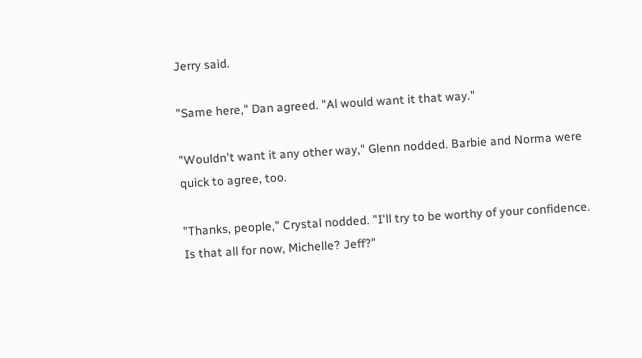Jerry said.

"Same here," Dan agreed. "Al would want it that way."

"Wouldn't want it any other way," Glenn nodded. Barbie and Norma were quick to agree, too.

"Thanks, people," Crystal nodded. "I'll try to be worthy of your confidence. Is that all for now, Michelle? Jeff?"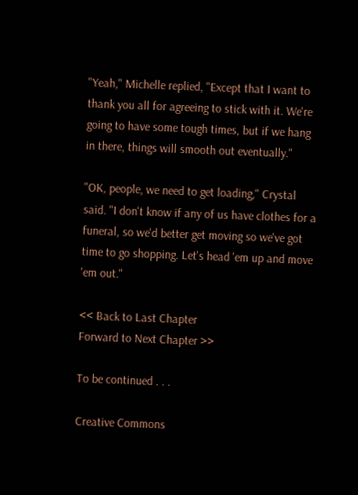"Yeah," Michelle replied, "Except that I want to thank you all for agreeing to stick with it. We're going to have some tough times, but if we hang in there, things will smooth out eventually."

"OK, people, we need to get loading," Crystal said. "I don't know if any of us have clothes for a funeral, so we'd better get moving so we've got time to go shopping. Let's head 'em up and move 'em out."

<< Back to Last Chapter
Forward to Next Chapter >>

To be continued . . .

Creative Commons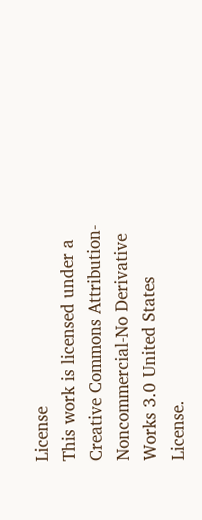License
This work is licensed under a
Creative Commons Attribution-Noncommercial-No Derivative Works 3.0 United States License.